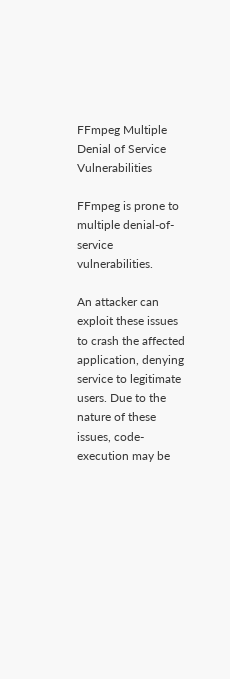FFmpeg Multiple Denial of Service Vulnerabilities

FFmpeg is prone to multiple denial-of-service vulnerabilities.

An attacker can exploit these issues to crash the affected application, denying service to legitimate users. Due to the nature of these issues, code-execution may be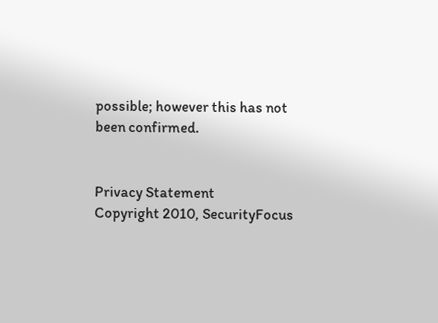possible; however this has not been confirmed.


Privacy Statement
Copyright 2010, SecurityFocus